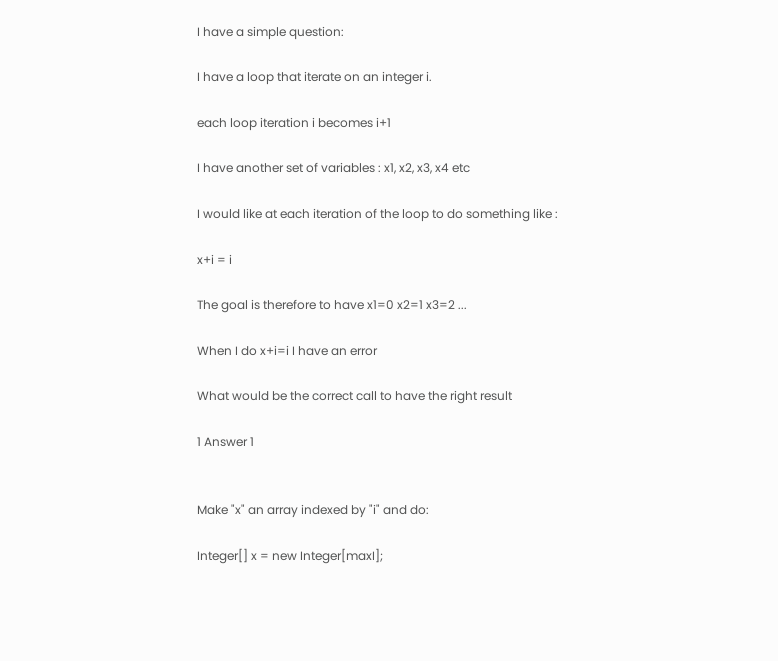I have a simple question:

I have a loop that iterate on an integer i.

each loop iteration i becomes i+1

I have another set of variables : x1, x2, x3, x4 etc

I would like at each iteration of the loop to do something like :

x+i = i

The goal is therefore to have x1=0 x2=1 x3=2 ...

When I do x+i=i I have an error

What would be the correct call to have the right result

1 Answer 1


Make "x" an array indexed by "i" and do:

Integer[] x = new Integer[maxI];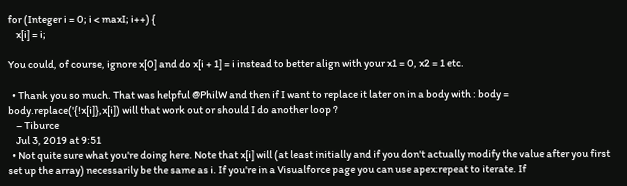for (Integer i = 0; i < maxI; i++) {
    x[i] = i;

You could, of course, ignore x[0] and do x[i + 1] = i instead to better align with your x1 = 0, x2 = 1 etc.

  • Thank you so much. That was helpful @PhilW and then if I want to replace it later on in a body with : body = body.replace('{!x[i]},x[i]) will that work out or should I do another loop ?
    – Tiburce
    Jul 3, 2019 at 9:51
  • Not quite sure what you're doing here. Note that x[i] will (at least initially and if you don't actually modify the value after you first set up the array) necessarily be the same as i. If you're in a Visualforce page you can use apex:repeat to iterate. If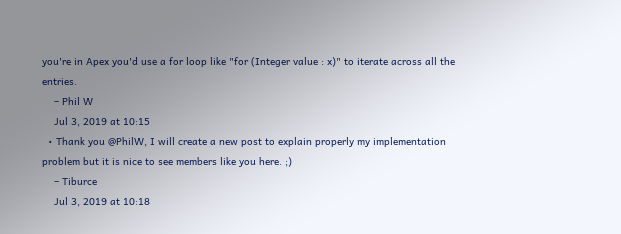you're in Apex you'd use a for loop like "for (Integer value : x)" to iterate across all the entries.
    – Phil W
    Jul 3, 2019 at 10:15
  • Thank you @PhilW, I will create a new post to explain properly my implementation problem but it is nice to see members like you here. ;)
    – Tiburce
    Jul 3, 2019 at 10:18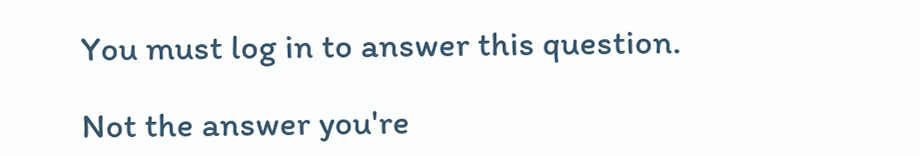You must log in to answer this question.

Not the answer you're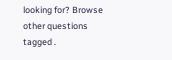looking for? Browse other questions tagged .